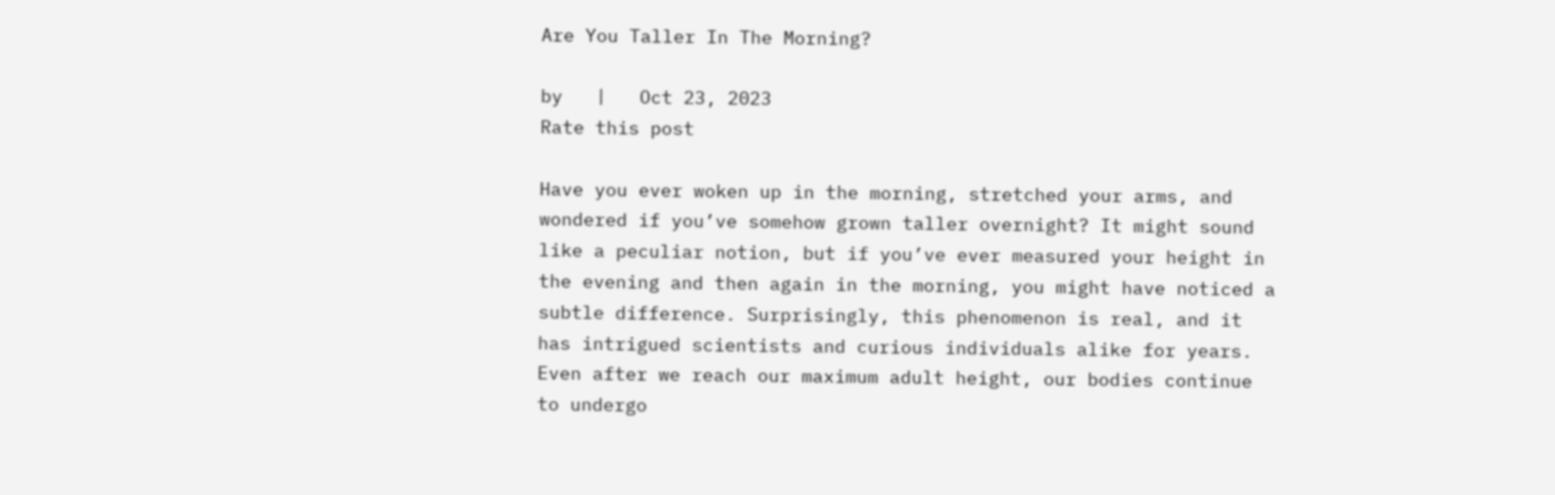Are You Taller In The Morning?

by   |   Oct 23, 2023
Rate this post

Have you ever woken up in the morning, stretched your arms, and wondered if you’ve somehow grown taller overnight? It might sound like a peculiar notion, but if you’ve ever measured your height in the evening and then again in the morning, you might have noticed a subtle difference. Surprisingly, this phenomenon is real, and it has intrigued scientists and curious individuals alike for years. Even after we reach our maximum adult height, our bodies continue to undergo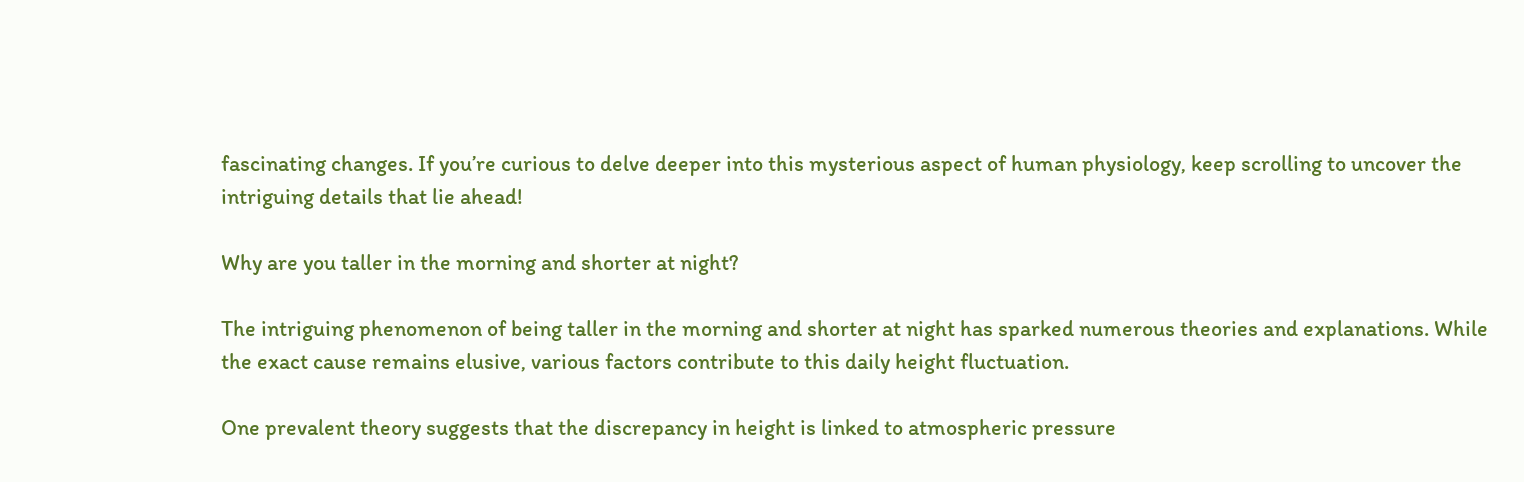fascinating changes. If you’re curious to delve deeper into this mysterious aspect of human physiology, keep scrolling to uncover the intriguing details that lie ahead!

Why are you taller in the morning and shorter at night?

The intriguing phenomenon of being taller in the morning and shorter at night has sparked numerous theories and explanations. While the exact cause remains elusive, various factors contribute to this daily height fluctuation.

One prevalent theory suggests that the discrepancy in height is linked to atmospheric pressure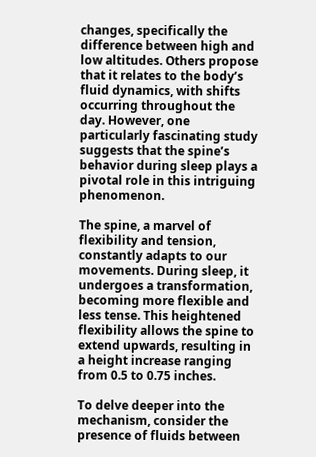changes, specifically the difference between high and low altitudes. Others propose that it relates to the body’s fluid dynamics, with shifts occurring throughout the day. However, one particularly fascinating study suggests that the spine’s behavior during sleep plays a pivotal role in this intriguing phenomenon.

The spine, a marvel of flexibility and tension, constantly adapts to our movements. During sleep, it undergoes a transformation, becoming more flexible and less tense. This heightened flexibility allows the spine to extend upwards, resulting in a height increase ranging from 0.5 to 0.75 inches.

To delve deeper into the mechanism, consider the presence of fluids between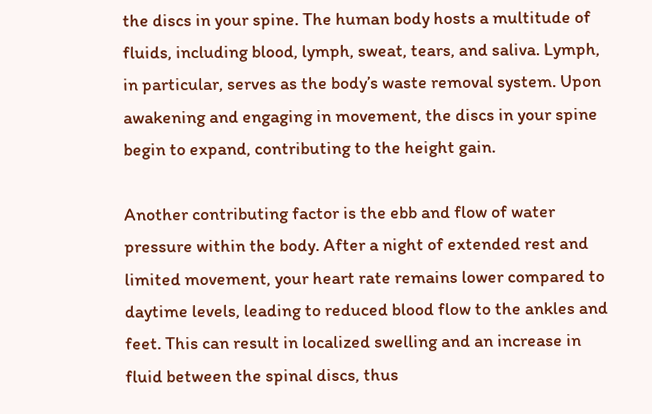the discs in your spine. The human body hosts a multitude of fluids, including blood, lymph, sweat, tears, and saliva. Lymph, in particular, serves as the body’s waste removal system. Upon awakening and engaging in movement, the discs in your spine begin to expand, contributing to the height gain.

Another contributing factor is the ebb and flow of water pressure within the body. After a night of extended rest and limited movement, your heart rate remains lower compared to daytime levels, leading to reduced blood flow to the ankles and feet. This can result in localized swelling and an increase in fluid between the spinal discs, thus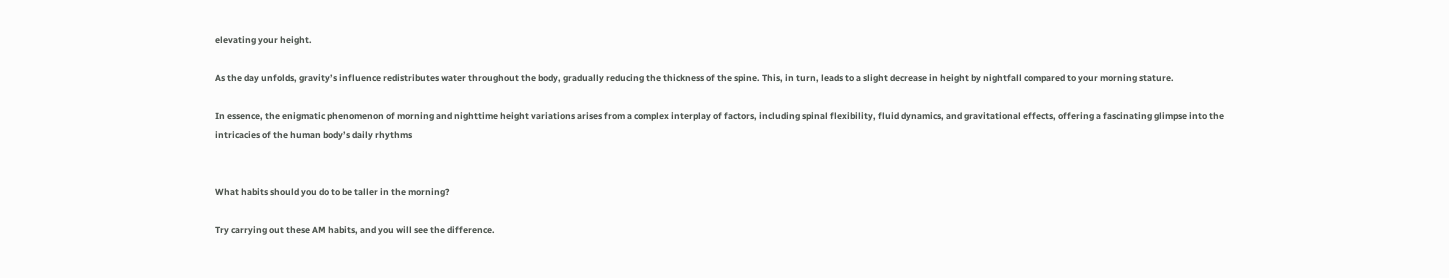elevating your height.

As the day unfolds, gravity’s influence redistributes water throughout the body, gradually reducing the thickness of the spine. This, in turn, leads to a slight decrease in height by nightfall compared to your morning stature.

In essence, the enigmatic phenomenon of morning and nighttime height variations arises from a complex interplay of factors, including spinal flexibility, fluid dynamics, and gravitational effects, offering a fascinating glimpse into the intricacies of the human body’s daily rhythms


What habits should you do to be taller in the morning?

Try carrying out these AM habits, and you will see the difference.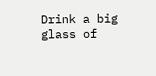Drink a big glass of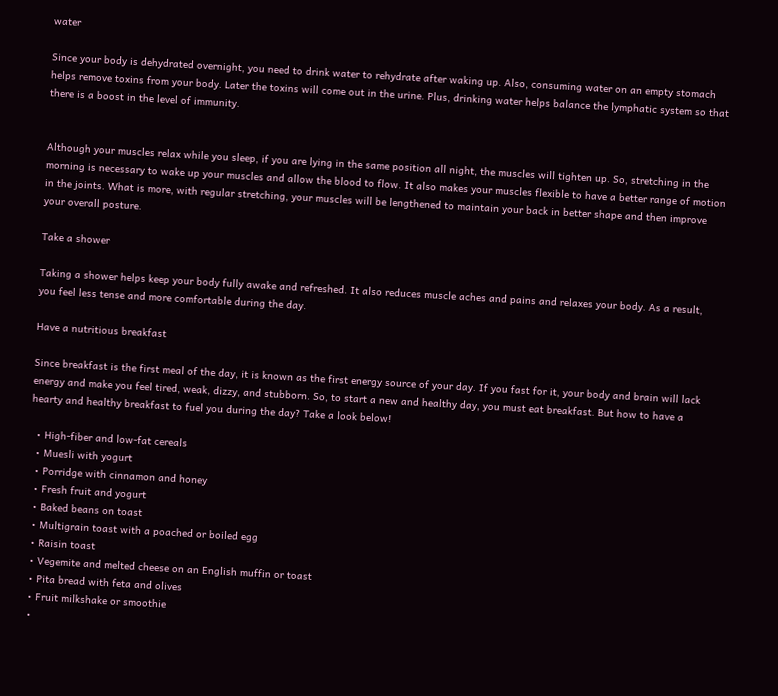water

Since your body is dehydrated overnight, you need to drink water to rehydrate after waking up. Also, consuming water on an empty stomach helps remove toxins from your body. Later the toxins will come out in the urine. Plus, drinking water helps balance the lymphatic system so that there is a boost in the level of immunity.


Although your muscles relax while you sleep, if you are lying in the same position all night, the muscles will tighten up. So, stretching in the morning is necessary to wake up your muscles and allow the blood to flow. It also makes your muscles flexible to have a better range of motion in the joints. What is more, with regular stretching, your muscles will be lengthened to maintain your back in better shape and then improve your overall posture.

Take a shower

Taking a shower helps keep your body fully awake and refreshed. It also reduces muscle aches and pains and relaxes your body. As a result, you feel less tense and more comfortable during the day.

Have a nutritious breakfast

Since breakfast is the first meal of the day, it is known as the first energy source of your day. If you fast for it, your body and brain will lack energy and make you feel tired, weak, dizzy, and stubborn. So, to start a new and healthy day, you must eat breakfast. But how to have a hearty and healthy breakfast to fuel you during the day? Take a look below!

  • High-fiber and low-fat cereals
  • Muesli with yogurt
  • Porridge with cinnamon and honey
  • Fresh fruit and yogurt
  • Baked beans on toast
  • Multigrain toast with a poached or boiled egg
  • Raisin toast
  • Vegemite and melted cheese on an English muffin or toast
  • Pita bread with feta and olives
  • Fruit milkshake or smoothie
  •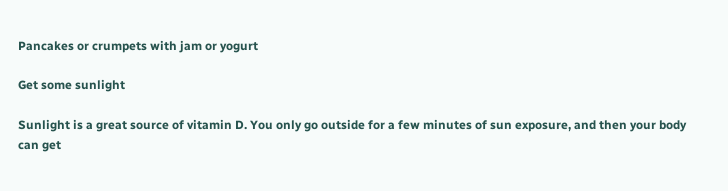Pancakes or crumpets with jam or yogurt

Get some sunlight

Sunlight is a great source of vitamin D. You only go outside for a few minutes of sun exposure, and then your body can get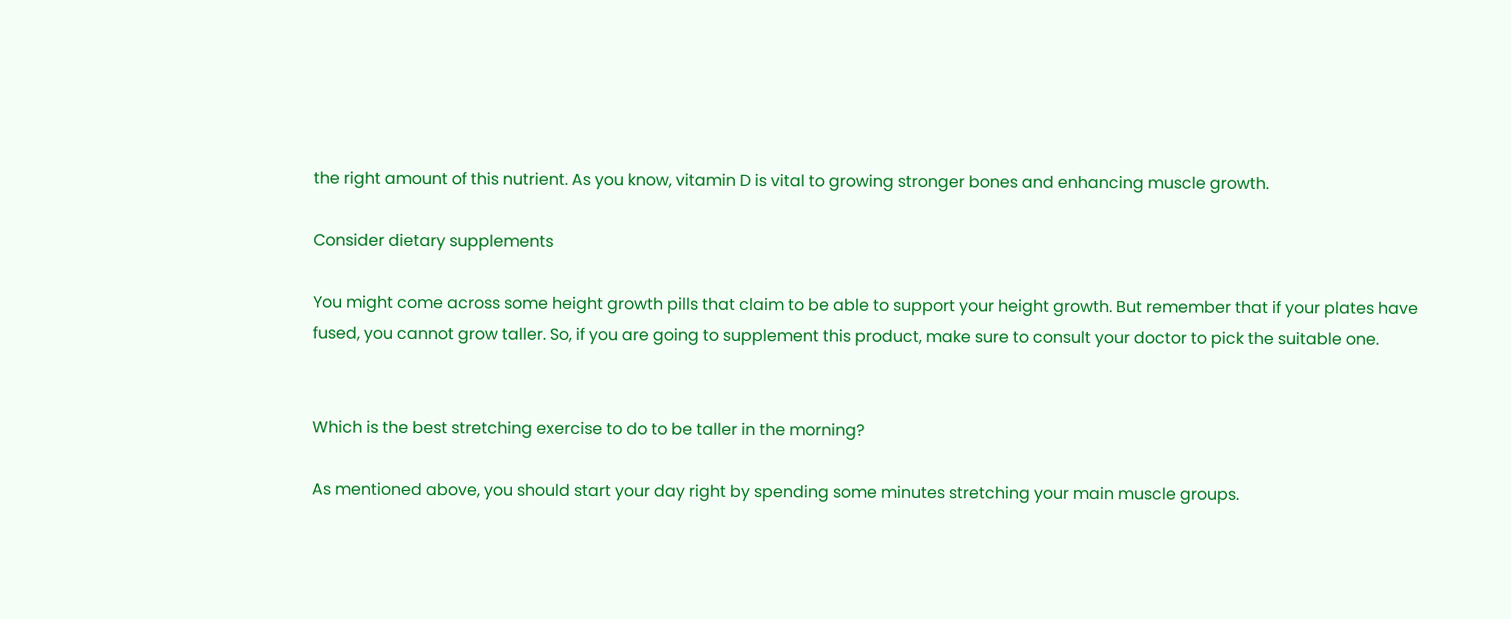the right amount of this nutrient. As you know, vitamin D is vital to growing stronger bones and enhancing muscle growth.

Consider dietary supplements

You might come across some height growth pills that claim to be able to support your height growth. But remember that if your plates have fused, you cannot grow taller. So, if you are going to supplement this product, make sure to consult your doctor to pick the suitable one.


Which is the best stretching exercise to do to be taller in the morning?

As mentioned above, you should start your day right by spending some minutes stretching your main muscle groups.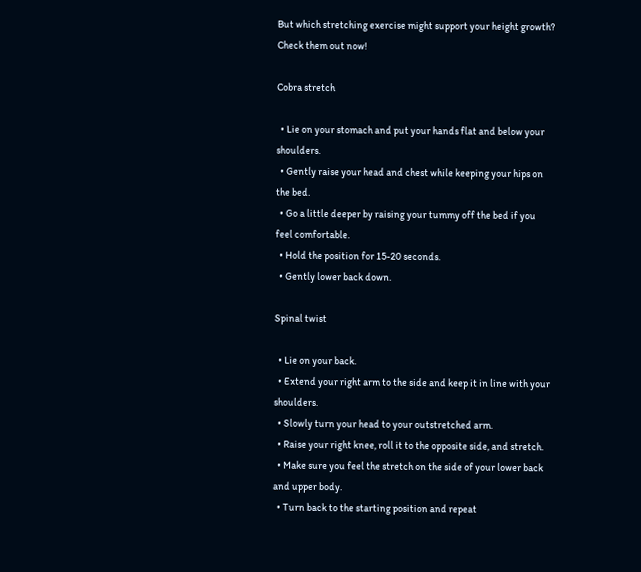But which stretching exercise might support your height growth? Check them out now!

Cobra stretch

  • Lie on your stomach and put your hands flat and below your shoulders.
  • Gently raise your head and chest while keeping your hips on the bed.
  • Go a little deeper by raising your tummy off the bed if you feel comfortable.
  • Hold the position for 15-20 seconds.
  • Gently lower back down.

Spinal twist

  • Lie on your back.
  • Extend your right arm to the side and keep it in line with your shoulders.
  • Slowly turn your head to your outstretched arm.
  • Raise your right knee, roll it to the opposite side, and stretch.
  • Make sure you feel the stretch on the side of your lower back and upper body.
  • Turn back to the starting position and repeat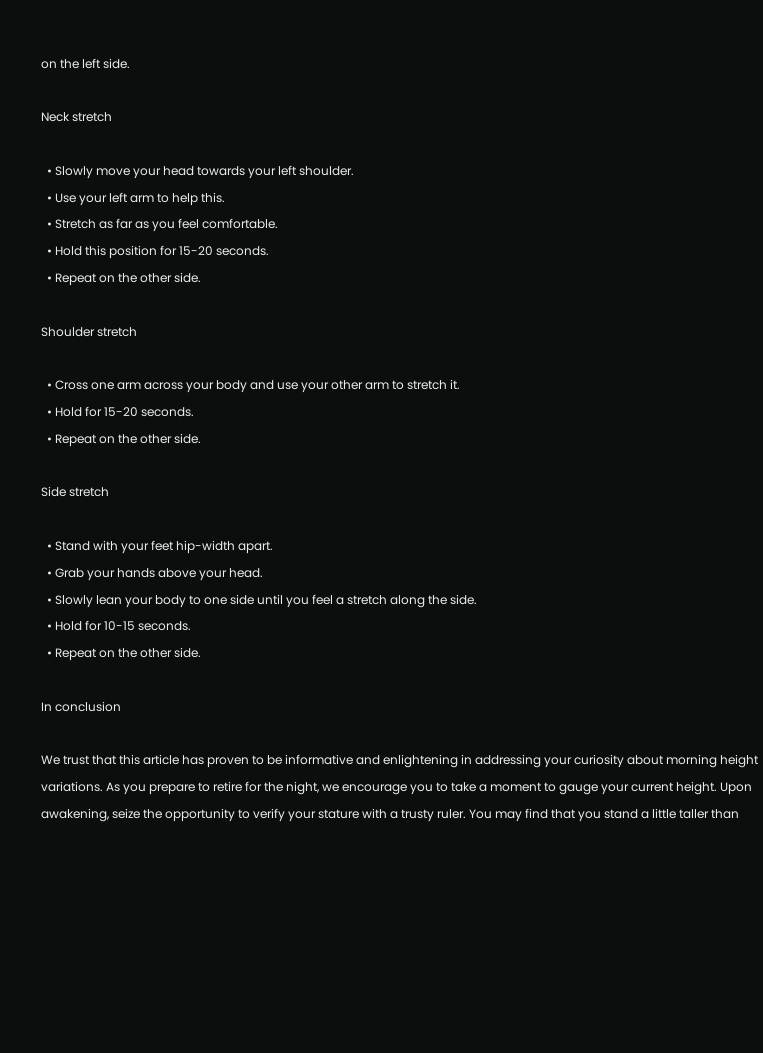on the left side.

Neck stretch

  • Slowly move your head towards your left shoulder.
  • Use your left arm to help this.
  • Stretch as far as you feel comfortable.
  • Hold this position for 15-20 seconds.
  • Repeat on the other side.

Shoulder stretch

  • Cross one arm across your body and use your other arm to stretch it.
  • Hold for 15-20 seconds.
  • Repeat on the other side.

Side stretch

  • Stand with your feet hip-width apart.
  • Grab your hands above your head.
  • Slowly lean your body to one side until you feel a stretch along the side.
  • Hold for 10-15 seconds.
  • Repeat on the other side.

In conclusion

We trust that this article has proven to be informative and enlightening in addressing your curiosity about morning height variations. As you prepare to retire for the night, we encourage you to take a moment to gauge your current height. Upon awakening, seize the opportunity to verify your stature with a trusty ruler. You may find that you stand a little taller than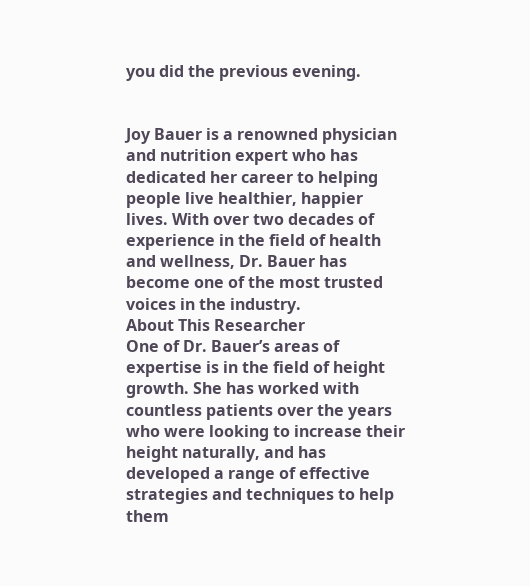you did the previous evening.


Joy Bauer is a renowned physician and nutrition expert who has dedicated her career to helping people live healthier, happier lives. With over two decades of experience in the field of health and wellness, Dr. Bauer has become one of the most trusted voices in the industry.
About This Researcher
One of Dr. Bauer’s areas of expertise is in the field of height growth. She has worked with countless patients over the years who were looking to increase their height naturally, and has developed a range of effective strategies and techniques to help them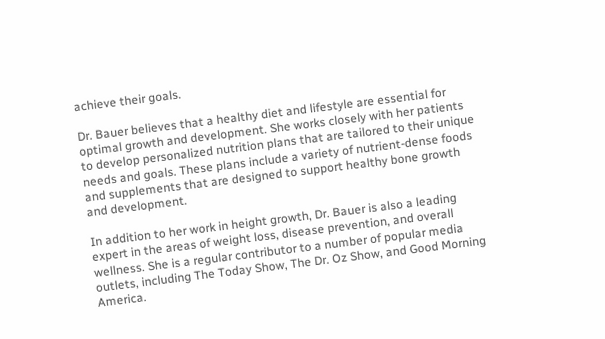achieve their goals.

Dr. Bauer believes that a healthy diet and lifestyle are essential for optimal growth and development. She works closely with her patients to develop personalized nutrition plans that are tailored to their unique needs and goals. These plans include a variety of nutrient-dense foods and supplements that are designed to support healthy bone growth and development.

In addition to her work in height growth, Dr. Bauer is also a leading expert in the areas of weight loss, disease prevention, and overall wellness. She is a regular contributor to a number of popular media outlets, including The Today Show, The Dr. Oz Show, and Good Morning America.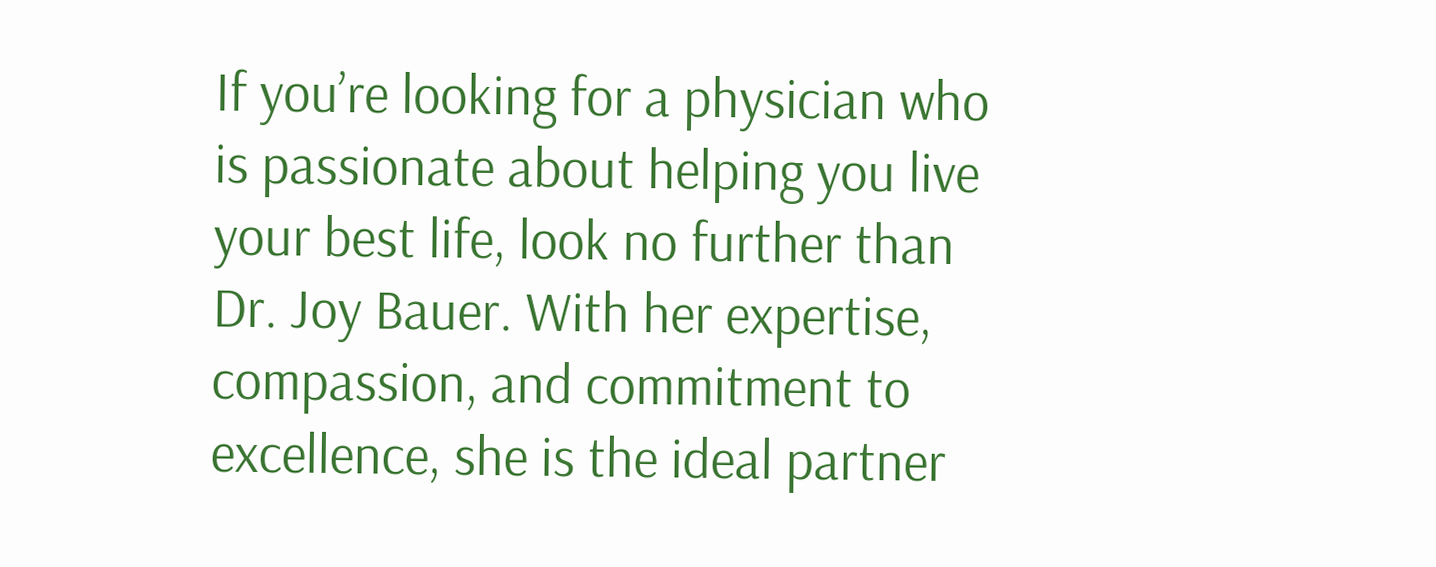If you’re looking for a physician who is passionate about helping you live your best life, look no further than Dr. Joy Bauer. With her expertise, compassion, and commitment to excellence, she is the ideal partner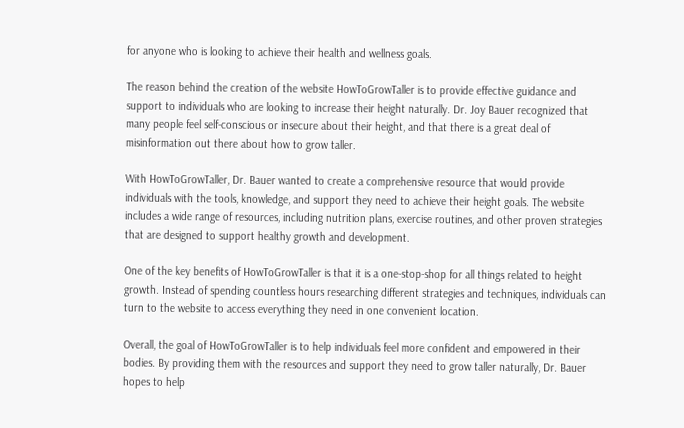for anyone who is looking to achieve their health and wellness goals.

The reason behind the creation of the website HowToGrowTaller is to provide effective guidance and support to individuals who are looking to increase their height naturally. Dr. Joy Bauer recognized that many people feel self-conscious or insecure about their height, and that there is a great deal of misinformation out there about how to grow taller.

With HowToGrowTaller, Dr. Bauer wanted to create a comprehensive resource that would provide individuals with the tools, knowledge, and support they need to achieve their height goals. The website includes a wide range of resources, including nutrition plans, exercise routines, and other proven strategies that are designed to support healthy growth and development.

One of the key benefits of HowToGrowTaller is that it is a one-stop-shop for all things related to height growth. Instead of spending countless hours researching different strategies and techniques, individuals can turn to the website to access everything they need in one convenient location.

Overall, the goal of HowToGrowTaller is to help individuals feel more confident and empowered in their bodies. By providing them with the resources and support they need to grow taller naturally, Dr. Bauer hopes to help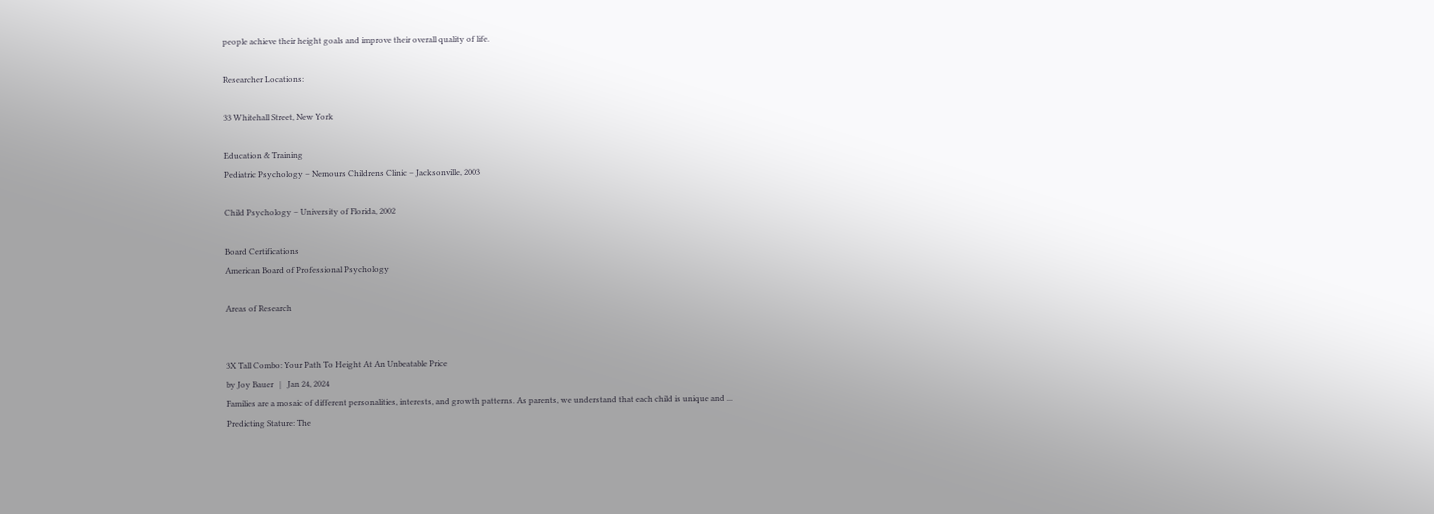people achieve their height goals and improve their overall quality of life.

Researcher Locations:

33 Whitehall Street, New York

Education & Training
Pediatric Psychology – Nemours Childrens Clinic – Jacksonville, 2003

Child Psychology – University of Florida, 2002

Board Certifications
American Board of Professional Psychology

Areas of Research


3X Tall Combo: Your Path To Height At An Unbeatable Price
by Joy Bauer   |   Jan 24, 2024
Families are a mosaic of different personalities, interests, and growth patterns. As parents, we understand that each child is unique and ...
Predicting Stature: The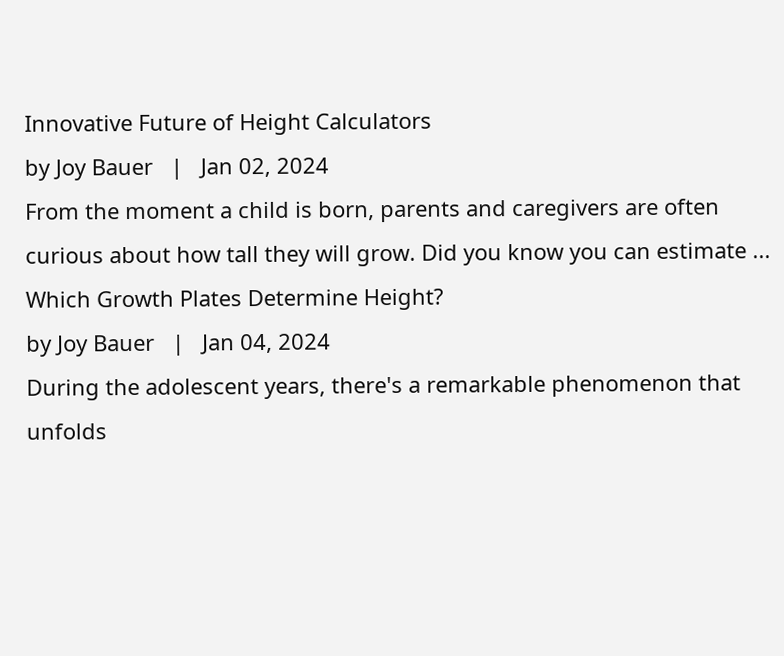Innovative Future of Height Calculators
by Joy Bauer   |   Jan 02, 2024
From the moment a child is born, parents and caregivers are often curious about how tall they will grow. Did you know you can estimate ...
Which Growth Plates Determine Height?
by Joy Bauer   |   Jan 04, 2024
During the adolescent years, there's a remarkable phenomenon that unfolds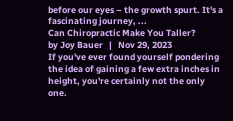before our eyes – the growth spurt. It's a fascinating journey, ...
Can Chiropractic Make You Taller?
by Joy Bauer   |   Nov 29, 2023
If you've ever found yourself pondering the idea of gaining a few extra inches in height, you're certainly not the only one.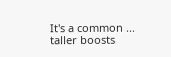It's a common ...
taller boosts